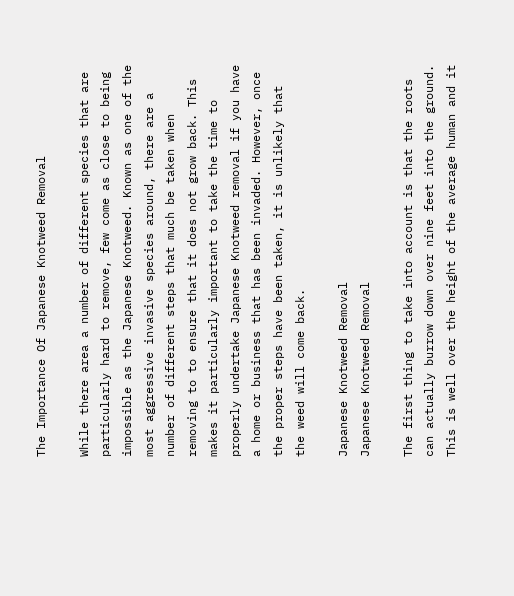The Importance Of Japanese Knotweed Removal

While there area a number of different species that are particularly hard to remove, few come as close to being impossible as the Japanese Knotweed. Known as one of the most aggressive invasive species around, there are a number of different steps that much be taken when removing to to ensure that it does not grow back. This makes it particularly important to take the time to properly undertake Japanese Knotweed removal if you have a home or business that has been invaded. However, once the proper steps have been taken, it is unlikely that the weed will come back.

Japanese Knotweed Removal
Japanese Knotweed Removal

The first thing to take into account is that the roots can actually burrow down over nine feet into the ground. This is well over the height of the average human and it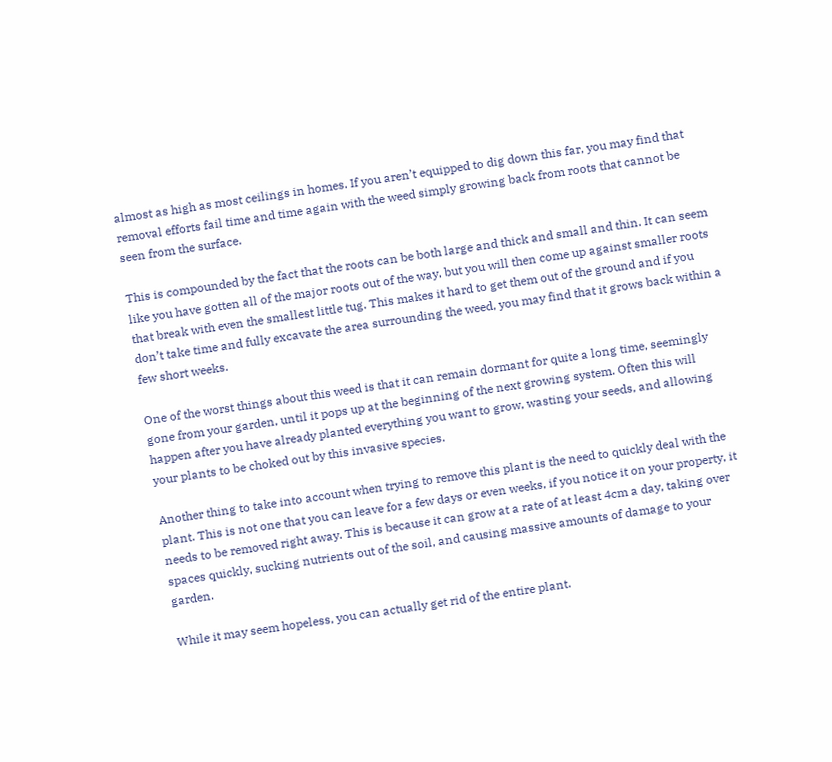almost as high as most ceilings in homes. If you aren’t equipped to dig down this far, you may find that removal efforts fail time and time again with the weed simply growing back from roots that cannot be seen from the surface.

This is compounded by the fact that the roots can be both large and thick and small and thin. It can seem like you have gotten all of the major roots out of the way, but you will then come up against smaller roots that break with even the smallest little tug. This makes it hard to get them out of the ground and if you don’t take time and fully excavate the area surrounding the weed, you may find that it grows back within a few short weeks.

One of the worst things about this weed is that it can remain dormant for quite a long time, seemingly gone from your garden, until it pops up at the beginning of the next growing system. Often this will happen after you have already planted everything you want to grow, wasting your seeds, and allowing your plants to be choked out by this invasive species.

Another thing to take into account when trying to remove this plant is the need to quickly deal with the plant. This is not one that you can leave for a few days or even weeks, if you notice it on your property, it needs to be removed right away. This is because it can grow at a rate of at least 4cm a day, taking over spaces quickly, sucking nutrients out of the soil, and causing massive amounts of damage to your garden.

While it may seem hopeless, you can actually get rid of the entire plant.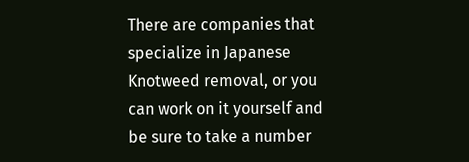There are companies that specialize in Japanese Knotweed removal, or you can work on it yourself and be sure to take a number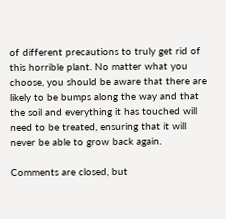of different precautions to truly get rid of this horrible plant. No matter what you choose, you should be aware that there are likely to be bumps along the way and that the soil and everything it has touched will need to be treated, ensuring that it will never be able to grow back again.

Comments are closed, but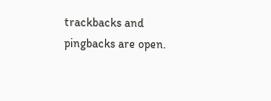trackbacks and pingbacks are open.